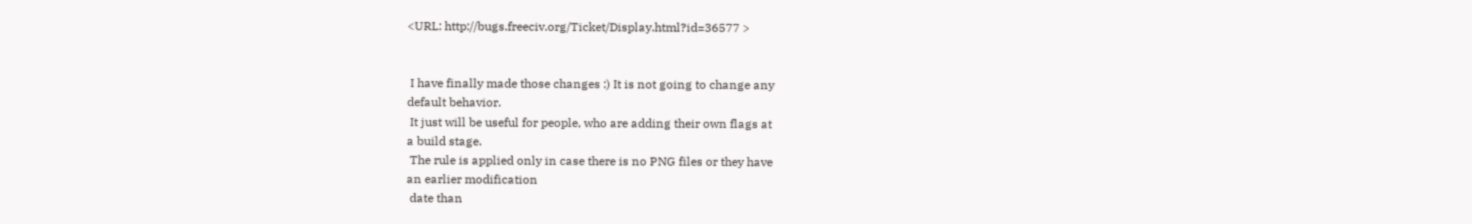<URL: http://bugs.freeciv.org/Ticket/Display.html?id=36577 >


 I have finally made those changes :) It is not going to change any
default behavior.
 It just will be useful for people, who are adding their own flags at
a build stage.
 The rule is applied only in case there is no PNG files or they have
an earlier modification
 date than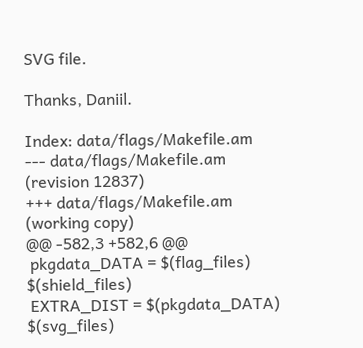SVG file.

Thanks, Daniil.

Index: data/flags/Makefile.am
--- data/flags/Makefile.am  (revision 12837)
+++ data/flags/Makefile.am  (working copy)
@@ -582,3 +582,6 @@
 pkgdata_DATA = $(flag_files) $(shield_files)
 EXTRA_DIST = $(pkgdata_DATA) $(svg_files)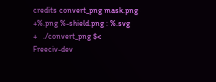credits convert_png mask.png
+%.png %-shield.png : %.svg
+   ./convert_png $<
Freeciv-dev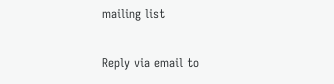mailing list

Reply via email to